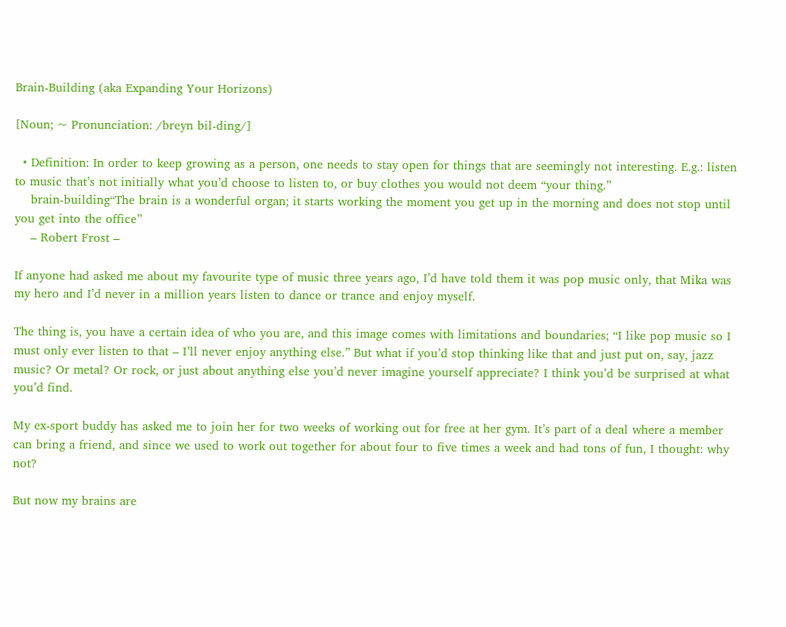Brain-Building (aka Expanding Your Horizons)

[Noun; ~ Pronunciation: /breyn bil-ding/]

  • Definition: In order to keep growing as a person, one needs to stay open for things that are seemingly not interesting. E.g.: listen to music that’s not initially what you’d choose to listen to, or buy clothes you would not deem “your thing.”
    brain-building“The brain is a wonderful organ; it starts working the moment you get up in the morning and does not stop until you get into the office”
    – Robert Frost –

If anyone had asked me about my favourite type of music three years ago, I’d have told them it was pop music only, that Mika was my hero and I’d never in a million years listen to dance or trance and enjoy myself.

The thing is, you have a certain idea of who you are, and this image comes with limitations and boundaries; “I like pop music so I must only ever listen to that – I’ll never enjoy anything else.” But what if you’d stop thinking like that and just put on, say, jazz music? Or metal? Or rock, or just about anything else you’d never imagine yourself appreciate? I think you’d be surprised at what you’d find.

My ex-sport buddy has asked me to join her for two weeks of working out for free at her gym. It’s part of a deal where a member can bring a friend, and since we used to work out together for about four to five times a week and had tons of fun, I thought: why not?

But now my brains are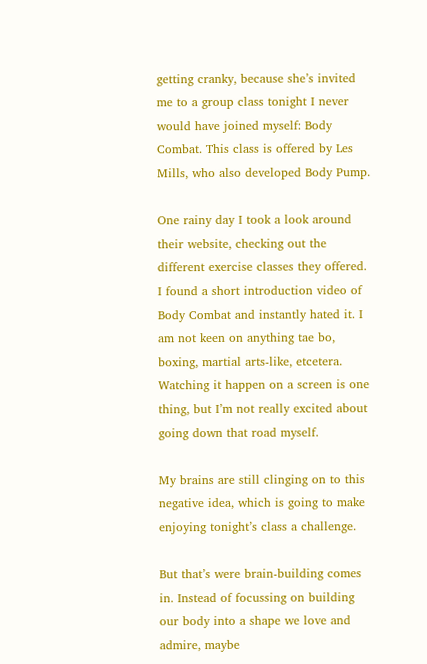getting cranky, because she’s invited me to a group class tonight I never would have joined myself: Body Combat. This class is offered by Les Mills, who also developed Body Pump.

One rainy day I took a look around their website, checking out the different exercise classes they offered. I found a short introduction video of Body Combat and instantly hated it. I am not keen on anything tae bo, boxing, martial arts-like, etcetera. Watching it happen on a screen is one thing, but I’m not really excited about going down that road myself.

My brains are still clinging on to this negative idea, which is going to make enjoying tonight’s class a challenge.

But that’s were brain-building comes in. Instead of focussing on building our body into a shape we love and admire, maybe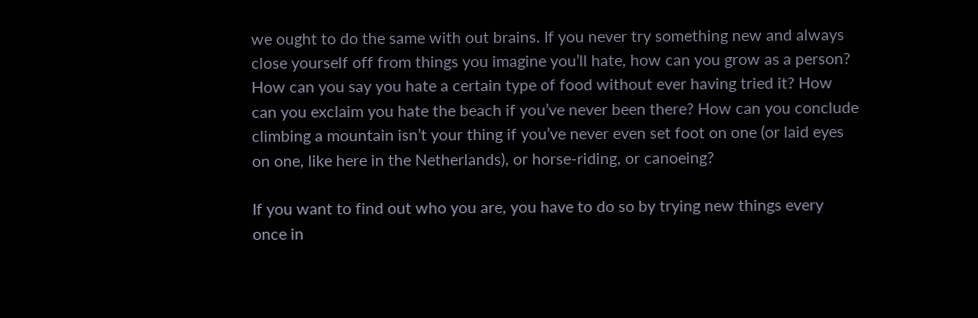we ought to do the same with out brains. If you never try something new and always close yourself off from things you imagine you’ll hate, how can you grow as a person? How can you say you hate a certain type of food without ever having tried it? How can you exclaim you hate the beach if you’ve never been there? How can you conclude climbing a mountain isn’t your thing if you’ve never even set foot on one (or laid eyes on one, like here in the Netherlands), or horse-riding, or canoeing?

If you want to find out who you are, you have to do so by trying new things every once in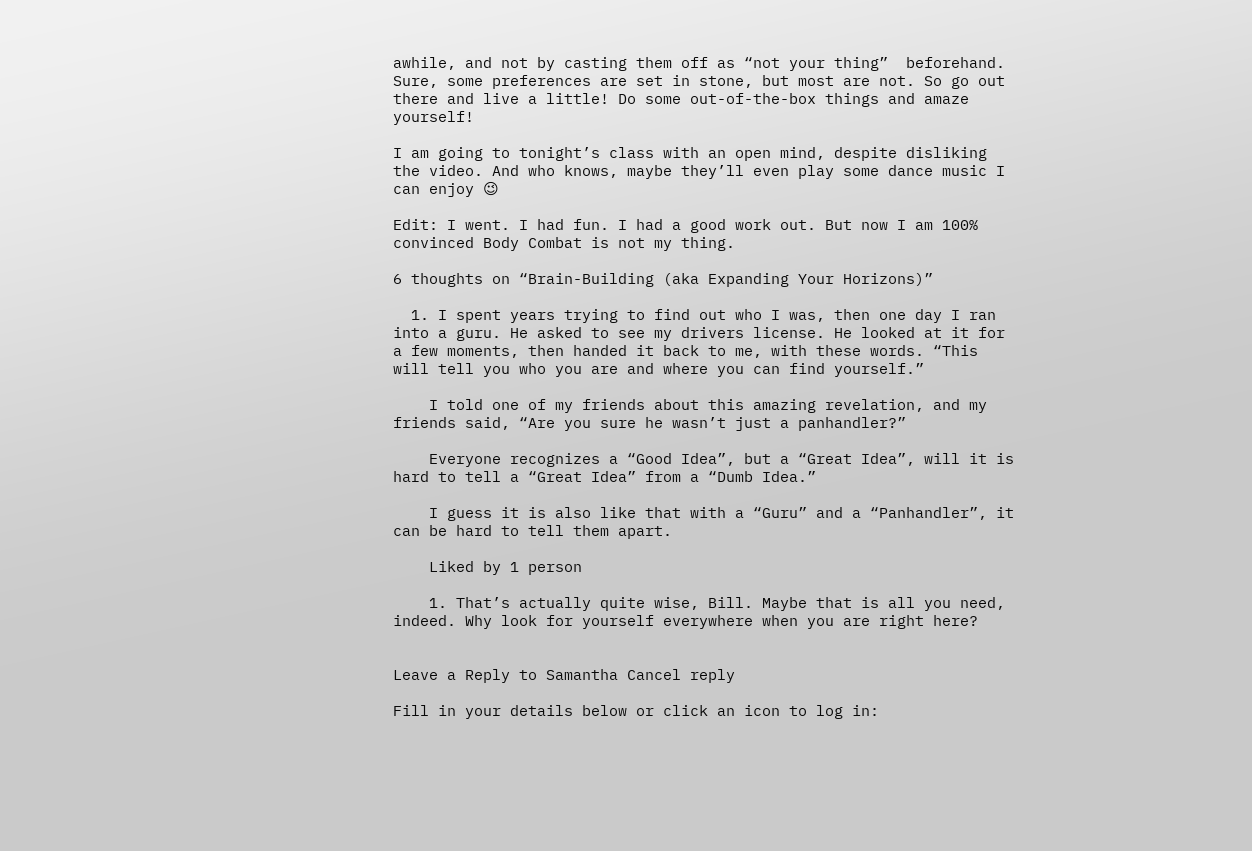awhile, and not by casting them off as “not your thing”  beforehand. Sure, some preferences are set in stone, but most are not. So go out there and live a little! Do some out-of-the-box things and amaze yourself!

I am going to tonight’s class with an open mind, despite disliking the video. And who knows, maybe they’ll even play some dance music I can enjoy 😉

Edit: I went. I had fun. I had a good work out. But now I am 100% convinced Body Combat is not my thing.

6 thoughts on “Brain-Building (aka Expanding Your Horizons)”

  1. I spent years trying to find out who I was, then one day I ran into a guru. He asked to see my drivers license. He looked at it for a few moments, then handed it back to me, with these words. “This will tell you who you are and where you can find yourself.”

    I told one of my friends about this amazing revelation, and my friends said, “Are you sure he wasn’t just a panhandler?”

    Everyone recognizes a “Good Idea”, but a “Great Idea”, will it is hard to tell a “Great Idea” from a “Dumb Idea.”

    I guess it is also like that with a “Guru” and a “Panhandler”, it can be hard to tell them apart.

    Liked by 1 person

    1. That’s actually quite wise, Bill. Maybe that is all you need, indeed. Why look for yourself everywhere when you are right here?


Leave a Reply to Samantha Cancel reply

Fill in your details below or click an icon to log in: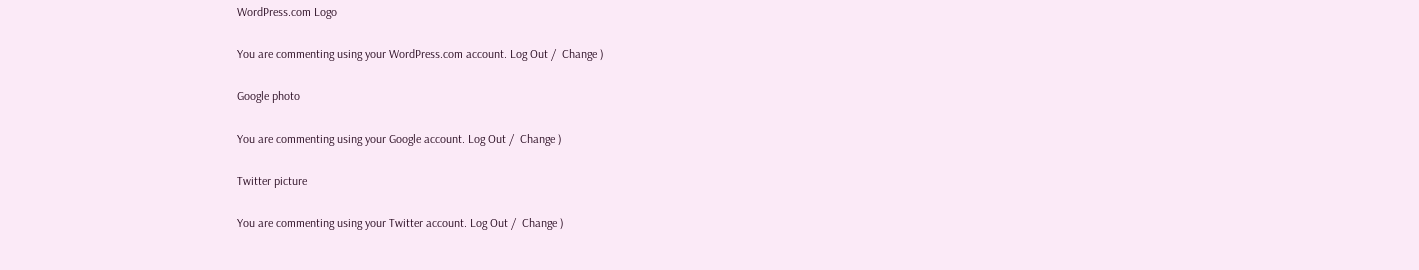WordPress.com Logo

You are commenting using your WordPress.com account. Log Out /  Change )

Google photo

You are commenting using your Google account. Log Out /  Change )

Twitter picture

You are commenting using your Twitter account. Log Out /  Change )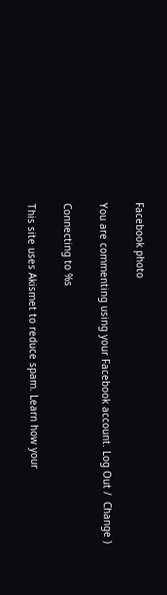Facebook photo

You are commenting using your Facebook account. Log Out /  Change )

Connecting to %s

This site uses Akismet to reduce spam. Learn how your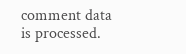comment data is processed.